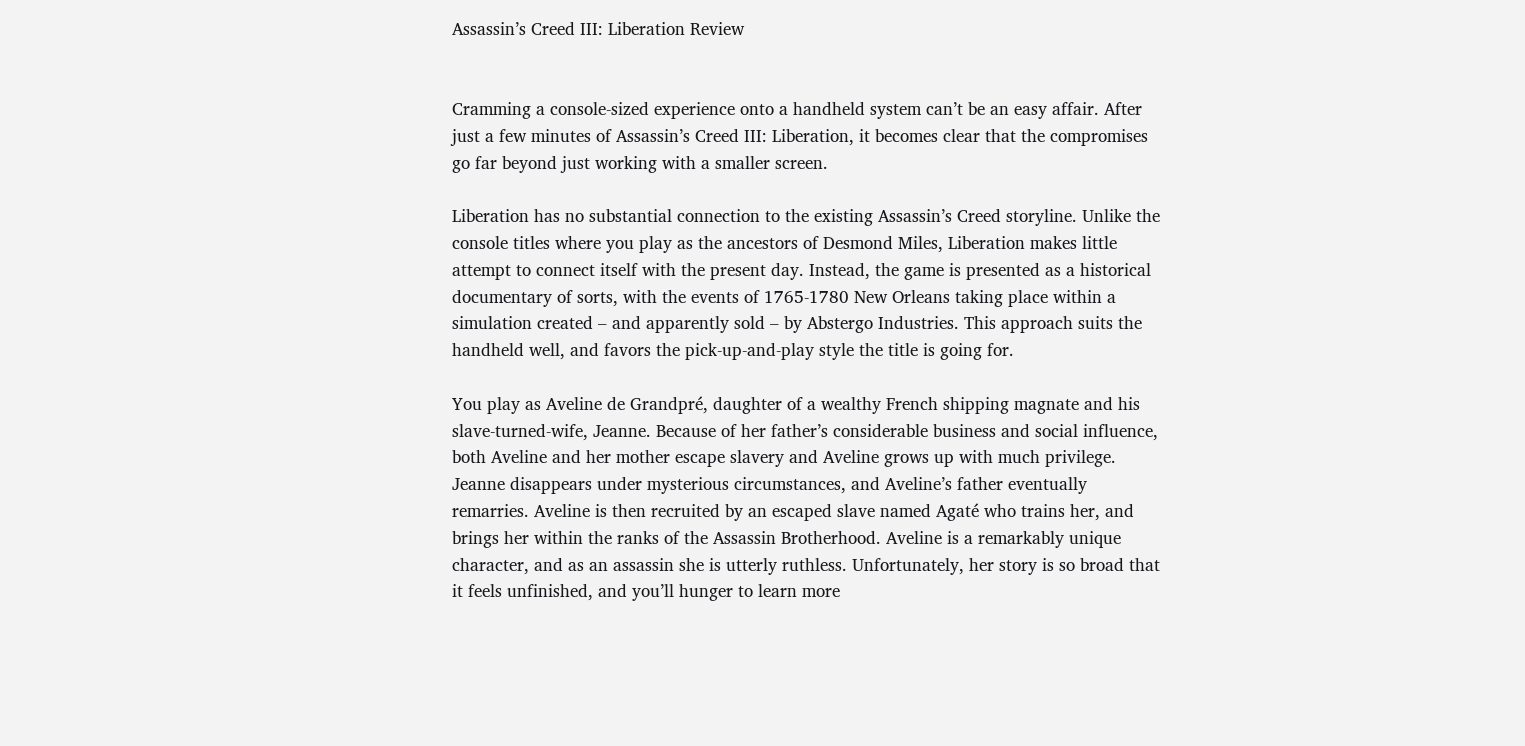Assassin’s Creed III: Liberation Review


Cramming a console-sized experience onto a handheld system can’t be an easy affair. After just a few minutes of Assassin’s Creed III: Liberation, it becomes clear that the compromises go far beyond just working with a smaller screen.

Liberation has no substantial connection to the existing Assassin’s Creed storyline. Unlike the console titles where you play as the ancestors of Desmond Miles, Liberation makes little attempt to connect itself with the present day. Instead, the game is presented as a historical documentary of sorts, with the events of 1765-1780 New Orleans taking place within a simulation created – and apparently sold – by Abstergo Industries. This approach suits the handheld well, and favors the pick-up-and-play style the title is going for.

You play as Aveline de Grandpré, daughter of a wealthy French shipping magnate and his slave-turned-wife, Jeanne. Because of her father’s considerable business and social influence, both Aveline and her mother escape slavery and Aveline grows up with much privilege. Jeanne disappears under mysterious circumstances, and Aveline’s father eventually remarries. Aveline is then recruited by an escaped slave named Agaté who trains her, and brings her within the ranks of the Assassin Brotherhood. Aveline is a remarkably unique character, and as an assassin she is utterly ruthless. Unfortunately, her story is so broad that it feels unfinished, and you’ll hunger to learn more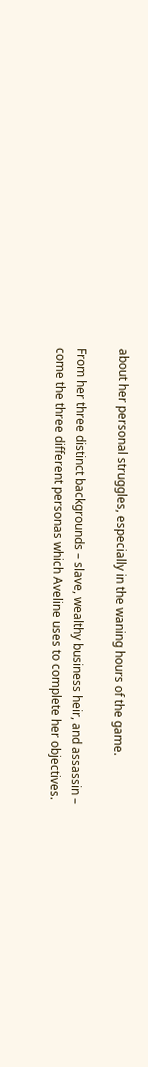about her personal struggles, especially in the waning hours of the game.

From her three distinct backgrounds – slave, wealthy business heir, and assassin – come the three different personas which Aveline uses to complete her objectives.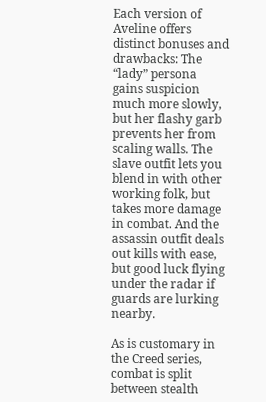Each version of Aveline offers distinct bonuses and drawbacks: The “lady” persona gains suspicion much more slowly, but her flashy garb prevents her from scaling walls. The slave outfit lets you blend in with other working folk, but takes more damage in combat. And the assassin outfit deals out kills with ease, but good luck flying under the radar if guards are lurking nearby.

As is customary in the Creed series, combat is split between stealth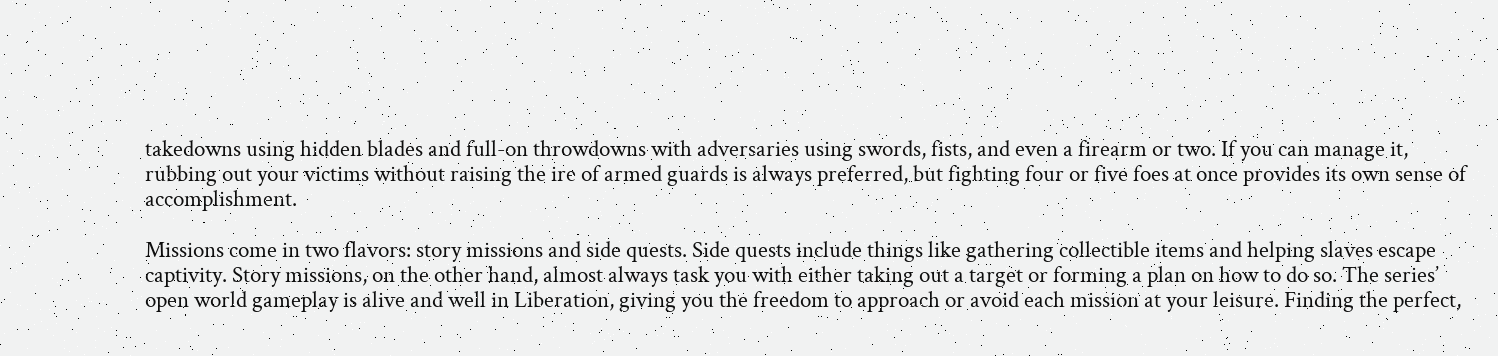takedowns using hidden blades and full-on throwdowns with adversaries using swords, fists, and even a firearm or two. If you can manage it, rubbing out your victims without raising the ire of armed guards is always preferred, but fighting four or five foes at once provides its own sense of accomplishment.

Missions come in two flavors: story missions and side quests. Side quests include things like gathering collectible items and helping slaves escape captivity. Story missions, on the other hand, almost always task you with either taking out a target or forming a plan on how to do so. The series’ open world gameplay is alive and well in Liberation, giving you the freedom to approach or avoid each mission at your leisure. Finding the perfect,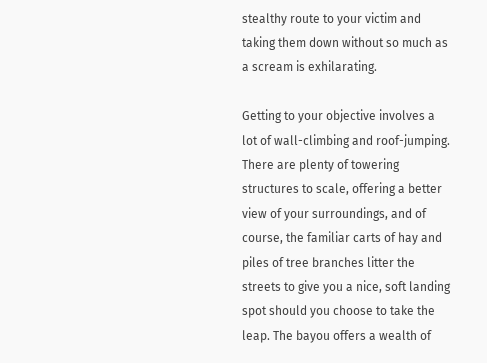stealthy route to your victim and taking them down without so much as a scream is exhilarating.

Getting to your objective involves a lot of wall-climbing and roof-jumping. There are plenty of towering structures to scale, offering a better view of your surroundings, and of course, the familiar carts of hay and piles of tree branches litter the streets to give you a nice, soft landing spot should you choose to take the leap. The bayou offers a wealth of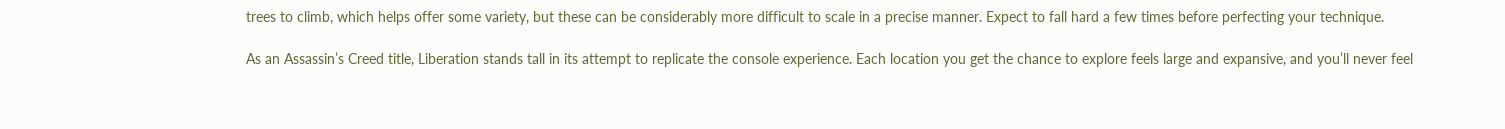trees to climb, which helps offer some variety, but these can be considerably more difficult to scale in a precise manner. Expect to fall hard a few times before perfecting your technique.

As an Assassin’s Creed title, Liberation stands tall in its attempt to replicate the console experience. Each location you get the chance to explore feels large and expansive, and you’ll never feel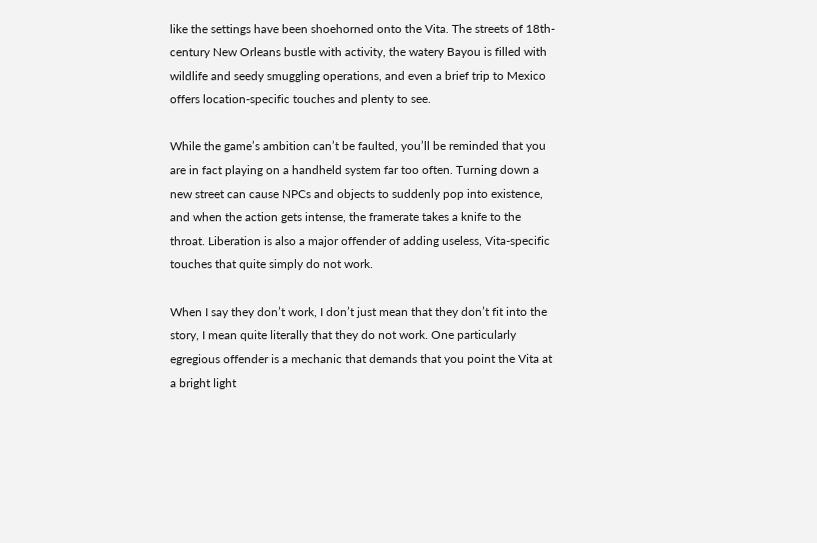like the settings have been shoehorned onto the Vita. The streets of 18th-century New Orleans bustle with activity, the watery Bayou is filled with wildlife and seedy smuggling operations, and even a brief trip to Mexico offers location-specific touches and plenty to see.

While the game’s ambition can’t be faulted, you’ll be reminded that you are in fact playing on a handheld system far too often. Turning down a new street can cause NPCs and objects to suddenly pop into existence, and when the action gets intense, the framerate takes a knife to the throat. Liberation is also a major offender of adding useless, Vita-specific touches that quite simply do not work.

When I say they don’t work, I don’t just mean that they don’t fit into the story, I mean quite literally that they do not work. One particularly egregious offender is a mechanic that demands that you point the Vita at a bright light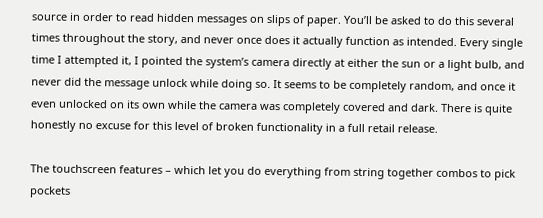source in order to read hidden messages on slips of paper. You’ll be asked to do this several times throughout the story, and never once does it actually function as intended. Every single time I attempted it, I pointed the system’s camera directly at either the sun or a light bulb, and never did the message unlock while doing so. It seems to be completely random, and once it even unlocked on its own while the camera was completely covered and dark. There is quite honestly no excuse for this level of broken functionality in a full retail release.

The touchscreen features – which let you do everything from string together combos to pick pockets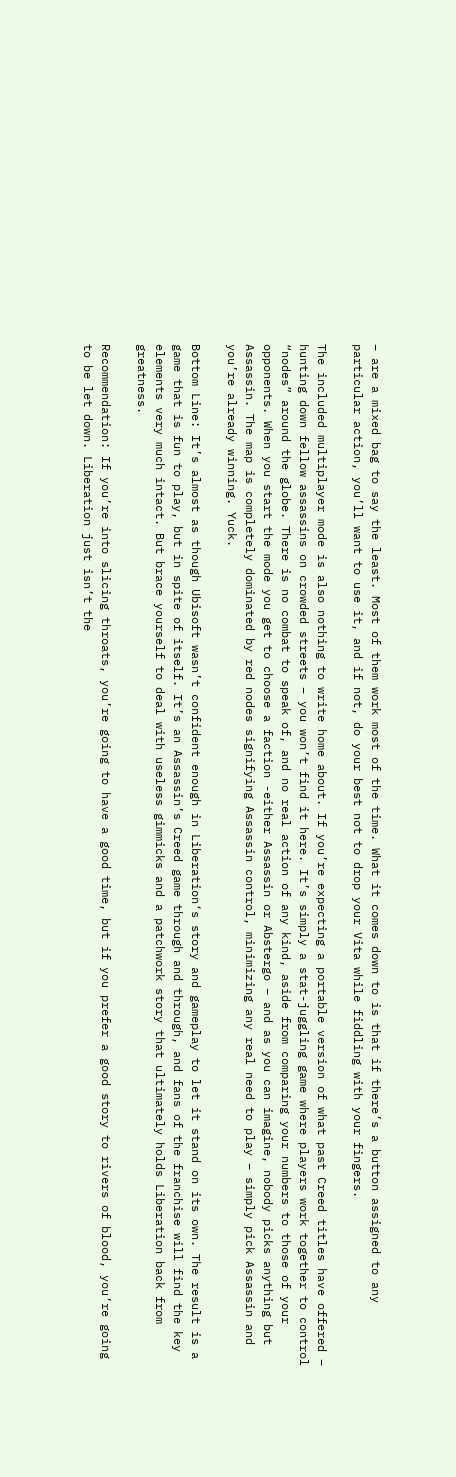– are a mixed bag to say the least. Most of them work most of the time. What it comes down to is that if there’s a button assigned to any particular action, you’ll want to use it, and if not, do your best not to drop your Vita while fiddling with your fingers.

The included multiplayer mode is also nothing to write home about. If you’re expecting a portable version of what past Creed titles have offered – hunting down fellow assassins on crowded streets – you won’t find it here. It’s simply a stat-juggling game where players work together to control “nodes” around the globe. There is no combat to speak of, and no real action of any kind, aside from comparing your numbers to those of your opponents. When you start the mode you get to choose a faction -either Assassin or Abstergo – and as you can imagine, nobody picks anything but Assassin. The map is completely dominated by red nodes signifying Assassin control, minimizing any real need to play – simply pick Assassin and you’re already winning. Yuck.

Bottom Line: It’s almost as though Ubisoft wasn’t confident enough in Liberation‘s story and gameplay to let it stand on its own. The result is a game that is fun to play, but in spite of itself. It’s an Assassin’s Creed game through and through, and fans of the franchise will find the key elements very much intact. But brace yourself to deal with useless gimmicks and a patchwork story that ultimately holds Liberation back from greatness.

Recommendation: If you’re into slicing throats, you’re going to have a good time, but if you prefer a good story to rivers of blood, you’re going to be let down. Liberation just isn’t the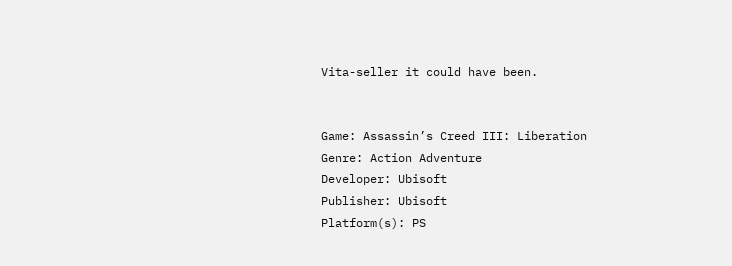Vita-seller it could have been.


Game: Assassin’s Creed III: Liberation
Genre: Action Adventure
Developer: Ubisoft
Publisher: Ubisoft
Platform(s): PS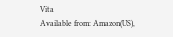Vita
Available from: Amazon(US),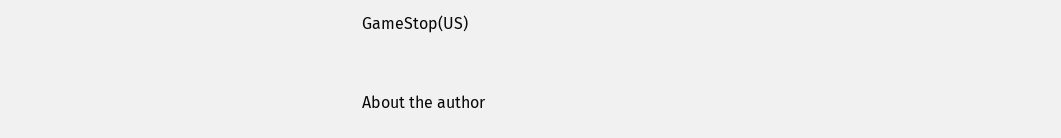GameStop(US)


About the author